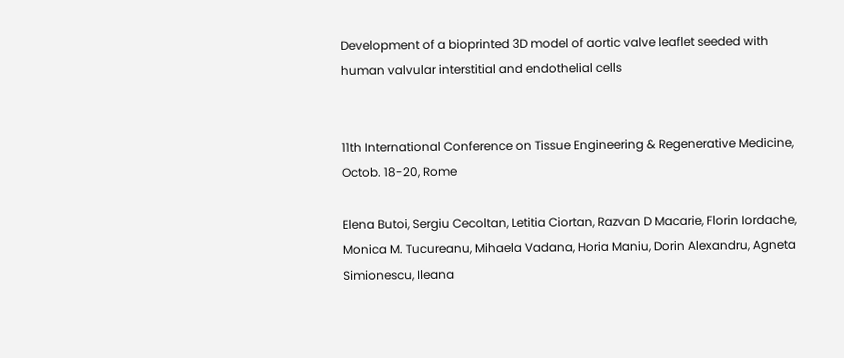Development of a bioprinted 3D model of aortic valve leaflet seeded with human valvular interstitial and endothelial cells


11th International Conference on Tissue Engineering & Regenerative Medicine, Octob. 18-20, Rome

Elena Butoi, Sergiu Cecoltan, Letitia Ciortan, Razvan D Macarie, Florin Iordache, Monica M. Tucureanu, Mihaela Vadana, Horia Maniu, Dorin Alexandru, Agneta Simionescu, Ileana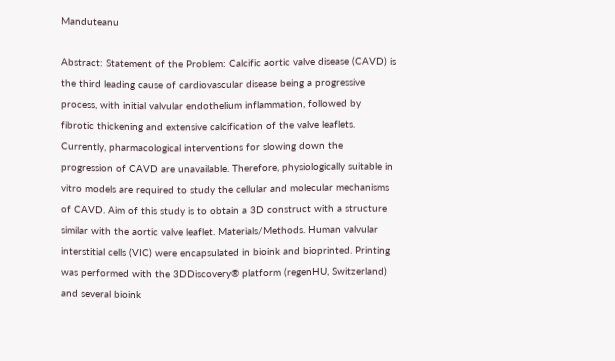Manduteanu

Abstract: Statement of the Problem: Calcific aortic valve disease (CAVD) is the third leading cause of cardiovascular disease being a progressive process, with initial valvular endothelium inflammation, followed by fibrotic thickening and extensive calcification of the valve leaflets. Currently, pharmacological interventions for slowing down the progression of CAVD are unavailable. Therefore, physiologically suitable in vitro models are required to study the cellular and molecular mechanisms of CAVD. Aim of this study is to obtain a 3D construct with a structure similar with the aortic valve leaflet. Materials/Methods. Human valvular interstitial cells (VIC) were encapsulated in bioink and bioprinted. Printing was performed with the 3DDiscovery® platform (regenHU, Switzerland) and several bioink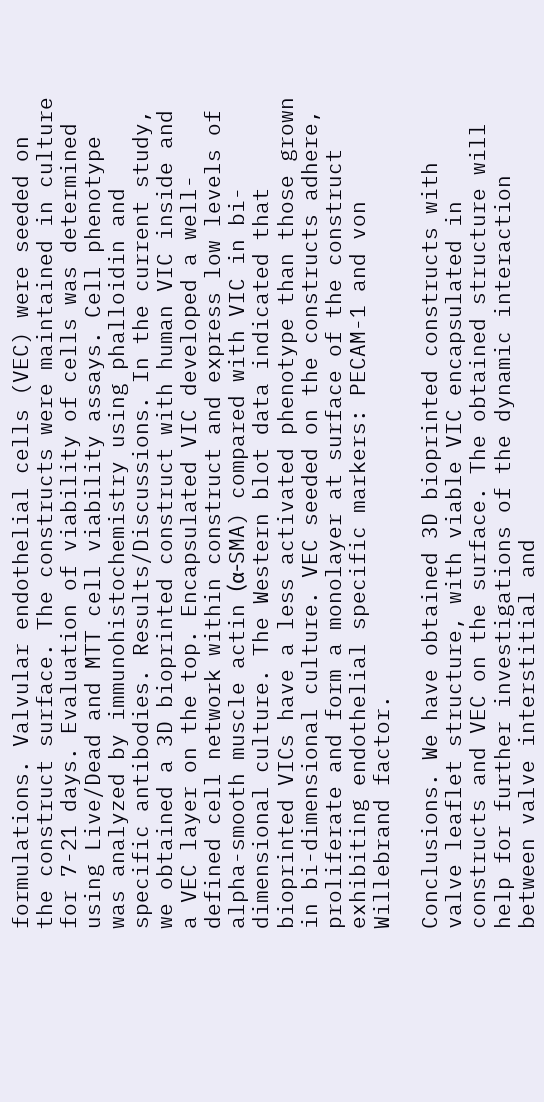formulations. Valvular endothelial cells (VEC) were seeded on the construct surface. The constructs were maintained in culture for 7-21 days. Evaluation of viability of cells was determined using Live/Dead and MTT cell viability assays. Cell phenotype was analyzed by immunohistochemistry using phalloidin and specific antibodies. Results/Discussions. In the current study, we obtained a 3D bioprinted construct with human VIC inside and a VEC layer on the top. Encapsulated VIC developed a well-defined cell network within construct and express low levels of alpha-smooth muscle actin (α-SMA) compared with VIC in bi-dimensional culture. The Western blot data indicated that bioprinted VICs have a less activated phenotype than those grown in bi-dimensional culture. VEC seeded on the constructs adhere, proliferate and form a monolayer at surface of the construct exhibiting endothelial specific markers: PECAM-1 and von Willebrand factor.

Conclusions. We have obtained 3D bioprinted constructs with valve leaflet structure, with viable VIC encapsulated in constructs and VEC on the surface. The obtained structure will help for further investigations of the dynamic interaction between valve interstitial and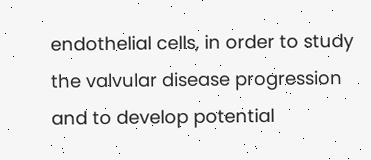endothelial cells, in order to study the valvular disease progression and to develop potential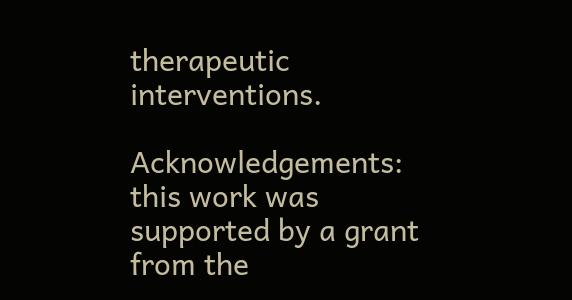therapeutic interventions.

Acknowledgements: this work was supported by a grant from the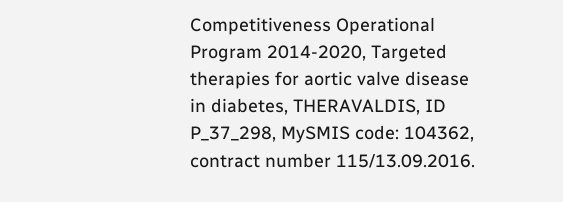Competitiveness Operational Program 2014-2020, Targeted therapies for aortic valve disease in diabetes, THERAVALDIS, ID P_37_298, MySMIS code: 104362, contract number 115/13.09.2016.